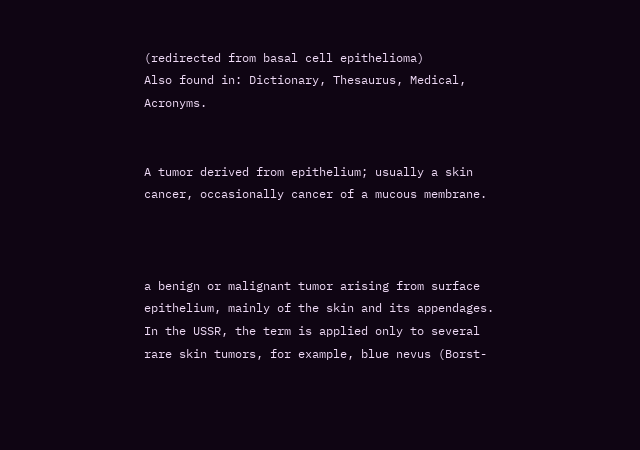(redirected from basal cell epithelioma)
Also found in: Dictionary, Thesaurus, Medical, Acronyms.


A tumor derived from epithelium; usually a skin cancer, occasionally cancer of a mucous membrane.



a benign or malignant tumor arising from surface epithelium, mainly of the skin and its appendages. In the USSR, the term is applied only to several rare skin tumors, for example, blue nevus (Borst-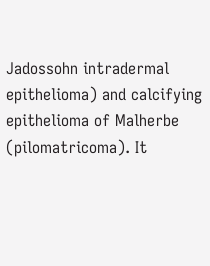Jadossohn intradermal epithelioma) and calcifying epithelioma of Malherbe (pilomatricoma). It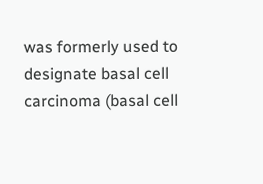was formerly used to designate basal cell carcinoma (basal cell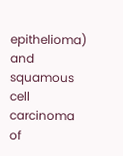epithelioma) and squamous cell carcinoma of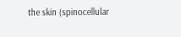the skin (spinocellular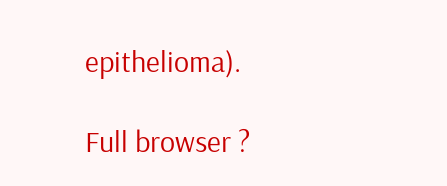epithelioma).

Full browser ?